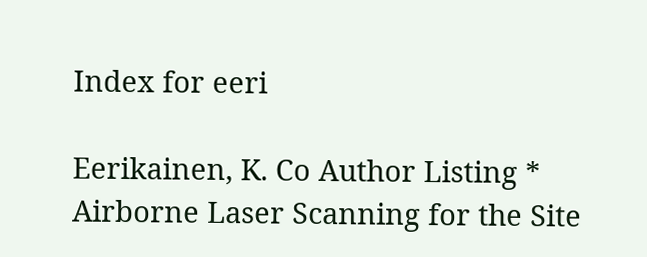Index for eeri

Eerikainen, K. Co Author Listing * Airborne Laser Scanning for the Site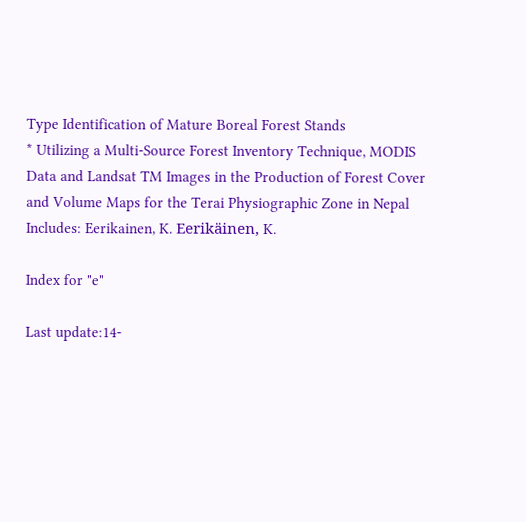Type Identification of Mature Boreal Forest Stands
* Utilizing a Multi-Source Forest Inventory Technique, MODIS Data and Landsat TM Images in the Production of Forest Cover and Volume Maps for the Terai Physiographic Zone in Nepal
Includes: Eerikainen, K. Eerikäinen, K.

Index for "e"

Last update:14-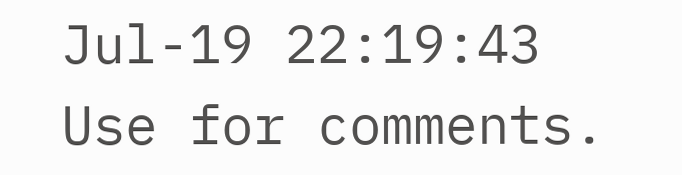Jul-19 22:19:43
Use for comments.